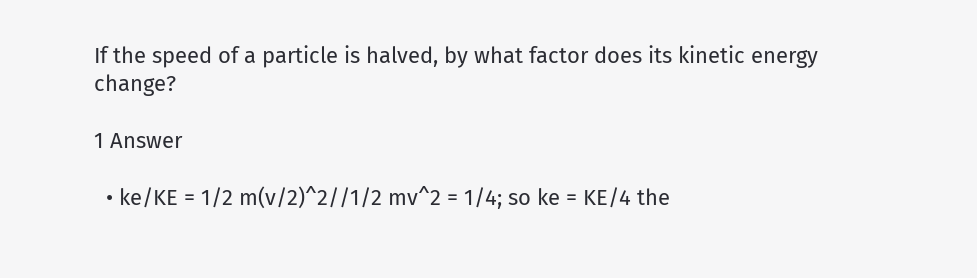If the speed of a particle is halved, by what factor does its kinetic energy change?

1 Answer

  • ke/KE = 1/2 m(v/2)^2//1/2 mv^2 = 1/4; so ke = KE/4 the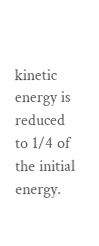kinetic energy is reduced to 1/4 of the initial energy.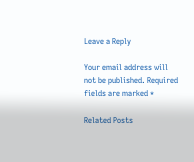Leave a Reply

Your email address will not be published. Required fields are marked *

Related Posts